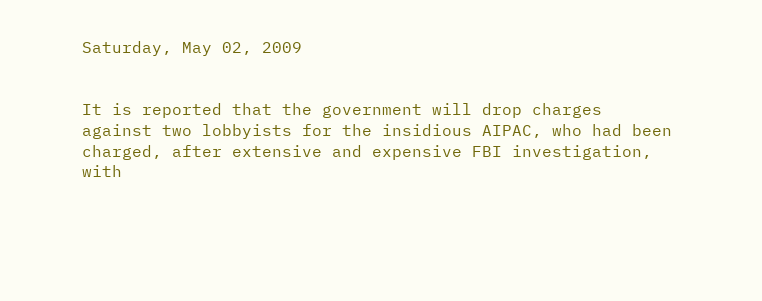Saturday, May 02, 2009


It is reported that the government will drop charges against two lobbyists for the insidious AIPAC, who had been charged, after extensive and expensive FBI investigation, with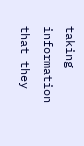taking information that they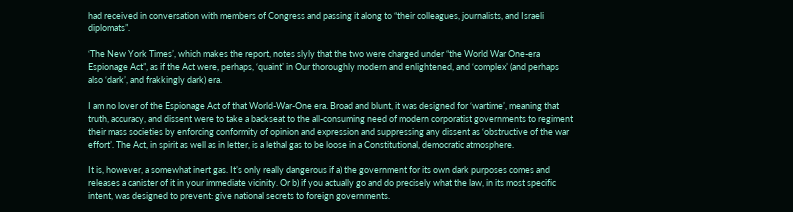had received in conversation with members of Congress and passing it along to “their colleagues, journalists, and Israeli diplomats”.

‘The New York Times’, which makes the report, notes slyly that the two were charged under “the World War One-era Espionage Act”, as if the Act were, perhaps, ‘quaint’ in Our thoroughly modern and enlightened, and ‘complex’ (and perhaps also ‘dark’, and frakkingly dark) era.

I am no lover of the Espionage Act of that World-War-One era. Broad and blunt, it was designed for ‘wartime’, meaning that truth, accuracy, and dissent were to take a backseat to the all-consuming need of modern corporatist governments to regiment their mass societies by enforcing conformity of opinion and expression and suppressing any dissent as ‘obstructive of the war effort’. The Act, in spirit as well as in letter, is a lethal gas to be loose in a Constitutional, democratic atmosphere.

It is, however, a somewhat inert gas. It’s only really dangerous if a) the government for its own dark purposes comes and releases a canister of it in your immediate vicinity. Or b) if you actually go and do precisely what the law, in its most specific intent, was designed to prevent: give national secrets to foreign governments.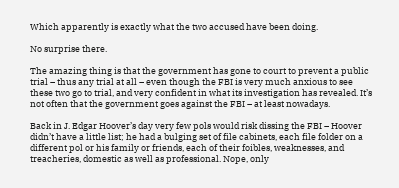Which apparently is exactly what the two accused have been doing.

No surprise there.

The amazing thing is that the government has gone to court to prevent a public trial – thus any trial at all – even though the FBI is very much anxious to see these two go to trial, and very confident in what its investigation has revealed. It’s not often that the government goes against the FBI – at least nowadays.

Back in J. Edgar Hoover’s day very few pols would risk dissing the FBI – Hoover didn’t have a little list; he had a bulging set of file cabinets, each file folder on a different pol or his family or friends, each of their foibles, weaknesses, and treacheries, domestic as well as professional. Nope, only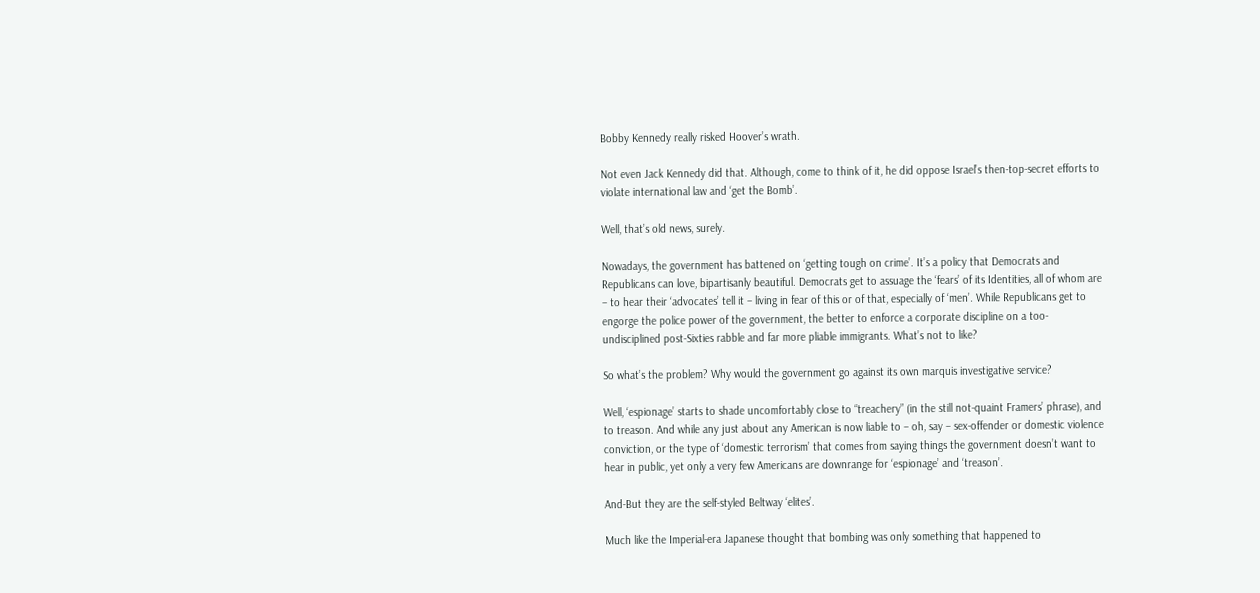Bobby Kennedy really risked Hoover’s wrath.

Not even Jack Kennedy did that. Although, come to think of it, he did oppose Israel’s then-top-secret efforts to violate international law and ‘get the Bomb’.

Well, that’s old news, surely.

Nowadays, the government has battened on ‘getting tough on crime’. It’s a policy that Democrats and Republicans can love, bipartisanly beautiful. Democrats get to assuage the ‘fears’ of its Identities, all of whom are – to hear their ‘advocates’ tell it – living in fear of this or of that, especially of ‘men’. While Republicans get to engorge the police power of the government, the better to enforce a corporate discipline on a too-undisciplined post-Sixties rabble and far more pliable immigrants. What’s not to like?

So what’s the problem? Why would the government go against its own marquis investigative service?

Well, ‘espionage’ starts to shade uncomfortably close to “treachery” (in the still not-quaint Framers’ phrase), and to treason. And while any just about any American is now liable to – oh, say – sex-offender or domestic violence conviction, or the type of ‘domestic terrorism’ that comes from saying things the government doesn’t want to hear in public, yet only a very few Americans are downrange for ‘espionage’ and ‘treason’.

And-But they are the self-styled Beltway ‘elites’.

Much like the Imperial-era Japanese thought that bombing was only something that happened to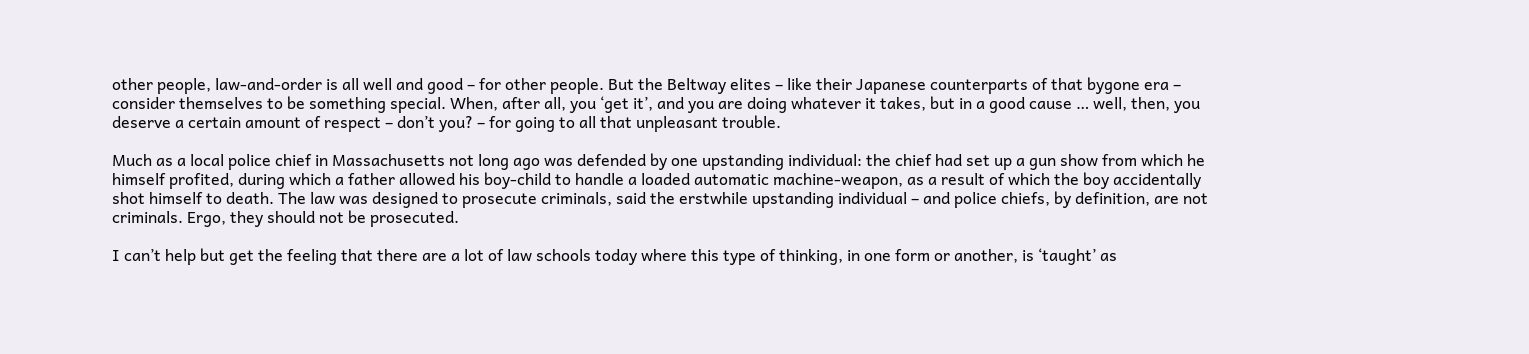other people, law-and-order is all well and good – for other people. But the Beltway elites – like their Japanese counterparts of that bygone era – consider themselves to be something special. When, after all, you ‘get it’, and you are doing whatever it takes, but in a good cause … well, then, you deserve a certain amount of respect – don’t you? – for going to all that unpleasant trouble.

Much as a local police chief in Massachusetts not long ago was defended by one upstanding individual: the chief had set up a gun show from which he himself profited, during which a father allowed his boy-child to handle a loaded automatic machine-weapon, as a result of which the boy accidentally shot himself to death. The law was designed to prosecute criminals, said the erstwhile upstanding individual – and police chiefs, by definition, are not criminals. Ergo, they should not be prosecuted.

I can’t help but get the feeling that there are a lot of law schools today where this type of thinking, in one form or another, is ‘taught’ as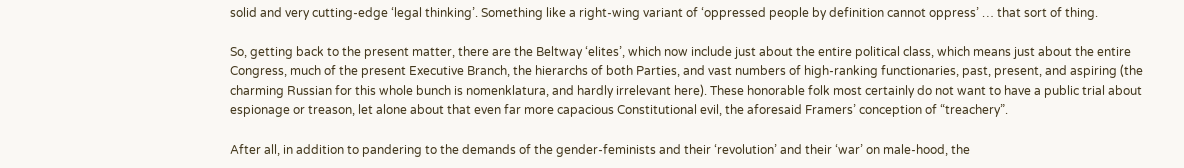solid and very cutting-edge ‘legal thinking’. Something like a right-wing variant of ‘oppressed people by definition cannot oppress’ … that sort of thing.

So, getting back to the present matter, there are the Beltway ‘elites’, which now include just about the entire political class, which means just about the entire Congress, much of the present Executive Branch, the hierarchs of both Parties, and vast numbers of high-ranking functionaries, past, present, and aspiring (the charming Russian for this whole bunch is nomenklatura, and hardly irrelevant here). These honorable folk most certainly do not want to have a public trial about espionage or treason, let alone about that even far more capacious Constitutional evil, the aforesaid Framers’ conception of “treachery”.

After all, in addition to pandering to the demands of the gender-feminists and their ‘revolution’ and their ‘war’ on male-hood, the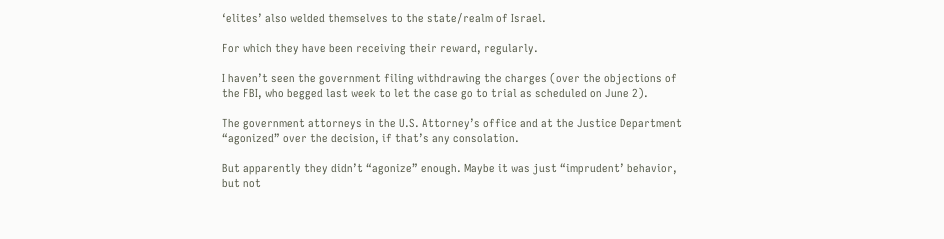‘elites’ also welded themselves to the state/realm of Israel.

For which they have been receiving their reward, regularly.

I haven’t seen the government filing withdrawing the charges (over the objections of the FBI, who begged last week to let the case go to trial as scheduled on June 2).

The government attorneys in the U.S. Attorney’s office and at the Justice Department “agonized” over the decision, if that’s any consolation.

But apparently they didn’t “agonize” enough. Maybe it was just “imprudent’ behavior, but not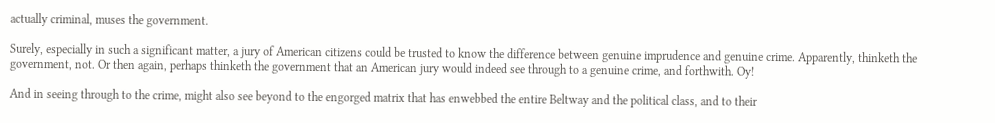actually criminal, muses the government.

Surely, especially in such a significant matter, a jury of American citizens could be trusted to know the difference between genuine imprudence and genuine crime. Apparently, thinketh the government, not. Or then again, perhaps thinketh the government that an American jury would indeed see through to a genuine crime, and forthwith. Oy!

And in seeing through to the crime, might also see beyond to the engorged matrix that has enwebbed the entire Beltway and the political class, and to their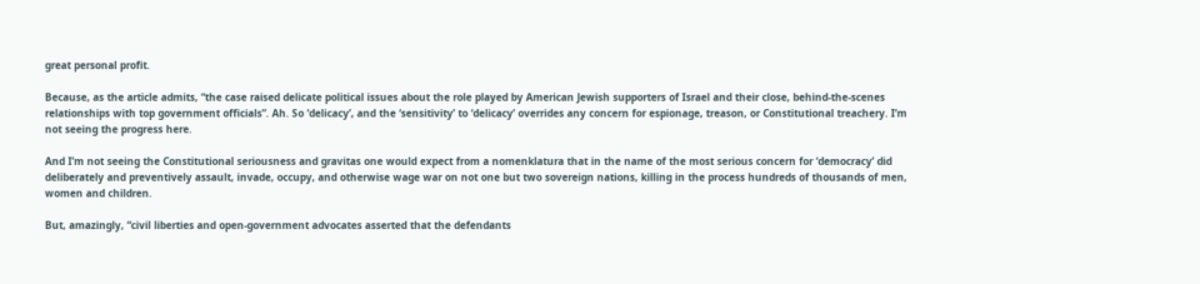great personal profit.

Because, as the article admits, “the case raised delicate political issues about the role played by American Jewish supporters of Israel and their close, behind-the-scenes relationships with top government officials”. Ah. So ‘delicacy’, and the ‘sensitivity’ to ‘delicacy’ overrides any concern for espionage, treason, or Constitutional treachery. I’m not seeing the progress here.

And I’m not seeing the Constitutional seriousness and gravitas one would expect from a nomenklatura that in the name of the most serious concern for ‘democracy’ did deliberately and preventively assault, invade, occupy, and otherwise wage war on not one but two sovereign nations, killing in the process hundreds of thousands of men, women and children.

But, amazingly, “civil liberties and open-government advocates asserted that the defendants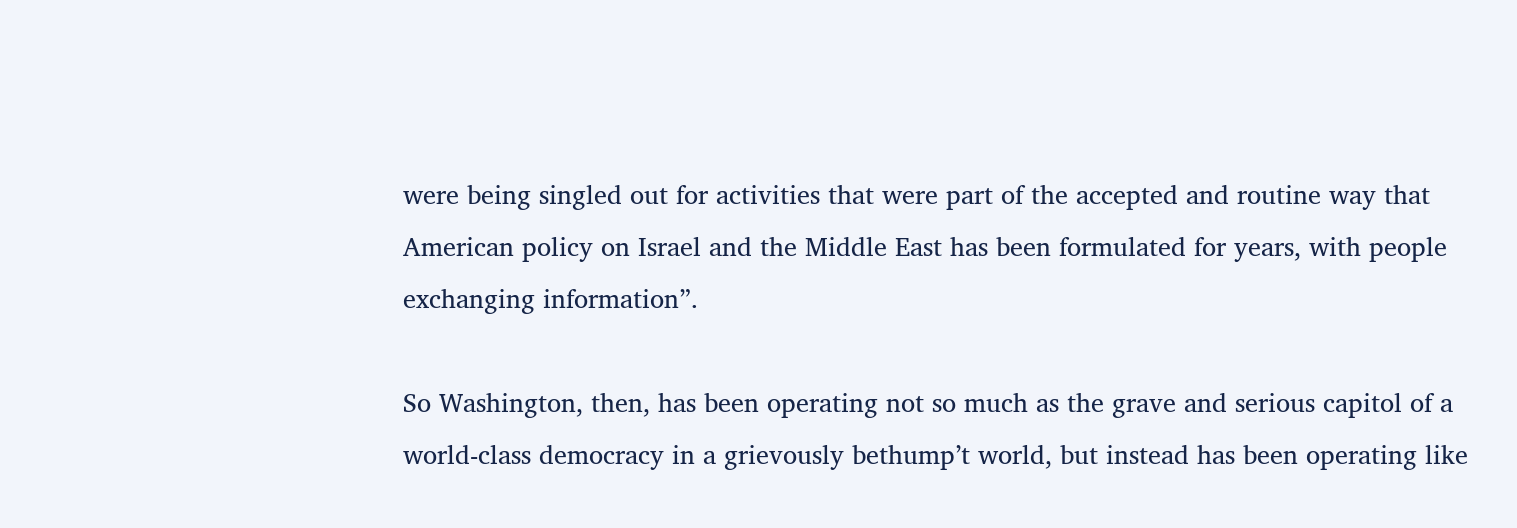were being singled out for activities that were part of the accepted and routine way that American policy on Israel and the Middle East has been formulated for years, with people exchanging information”.

So Washington, then, has been operating not so much as the grave and serious capitol of a world-class democracy in a grievously bethump’t world, but instead has been operating like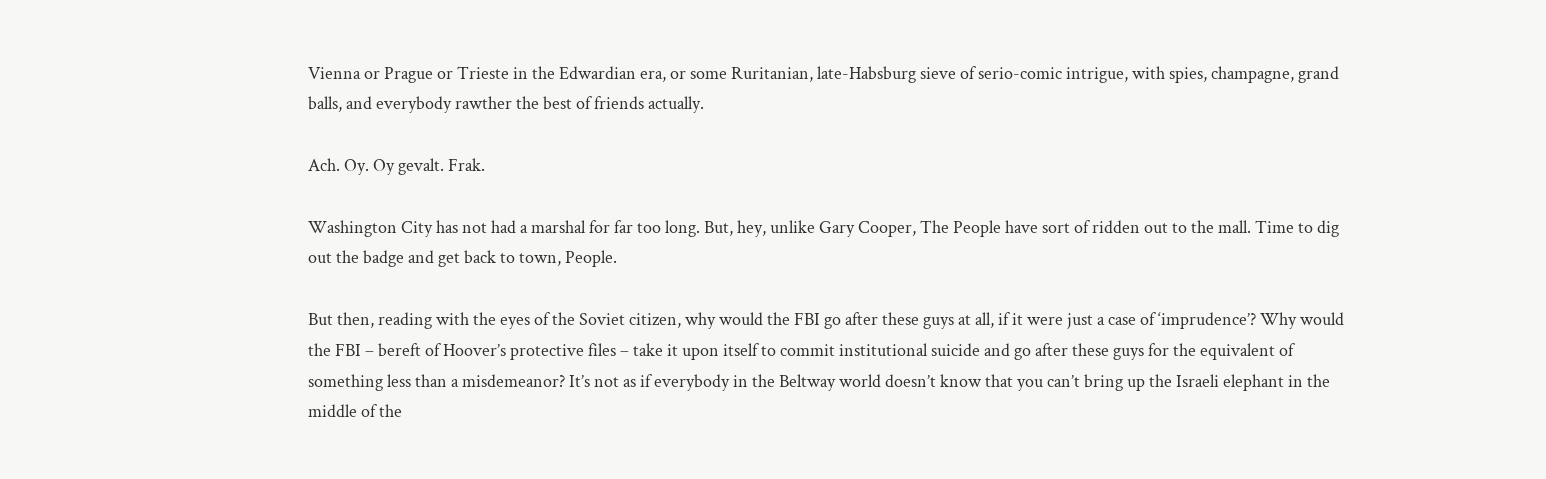Vienna or Prague or Trieste in the Edwardian era, or some Ruritanian, late-Habsburg sieve of serio-comic intrigue, with spies, champagne, grand balls, and everybody rawther the best of friends actually.

Ach. Oy. Oy gevalt. Frak.

Washington City has not had a marshal for far too long. But, hey, unlike Gary Cooper, The People have sort of ridden out to the mall. Time to dig out the badge and get back to town, People.

But then, reading with the eyes of the Soviet citizen, why would the FBI go after these guys at all, if it were just a case of ‘imprudence’? Why would the FBI – bereft of Hoover’s protective files – take it upon itself to commit institutional suicide and go after these guys for the equivalent of something less than a misdemeanor? It’s not as if everybody in the Beltway world doesn’t know that you can’t bring up the Israeli elephant in the middle of the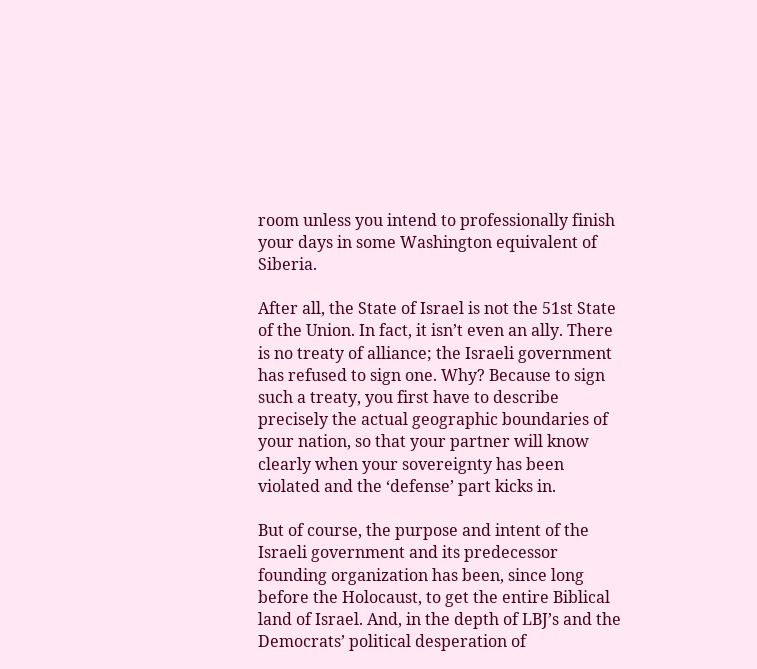room unless you intend to professionally finish your days in some Washington equivalent of Siberia.

After all, the State of Israel is not the 51st State of the Union. In fact, it isn’t even an ally. There is no treaty of alliance; the Israeli government has refused to sign one. Why? Because to sign such a treaty, you first have to describe precisely the actual geographic boundaries of your nation, so that your partner will know clearly when your sovereignty has been violated and the ‘defense’ part kicks in.

But of course, the purpose and intent of the Israeli government and its predecessor founding organization has been, since long before the Holocaust, to get the entire Biblical land of Israel. And, in the depth of LBJ’s and the Democrats’ political desperation of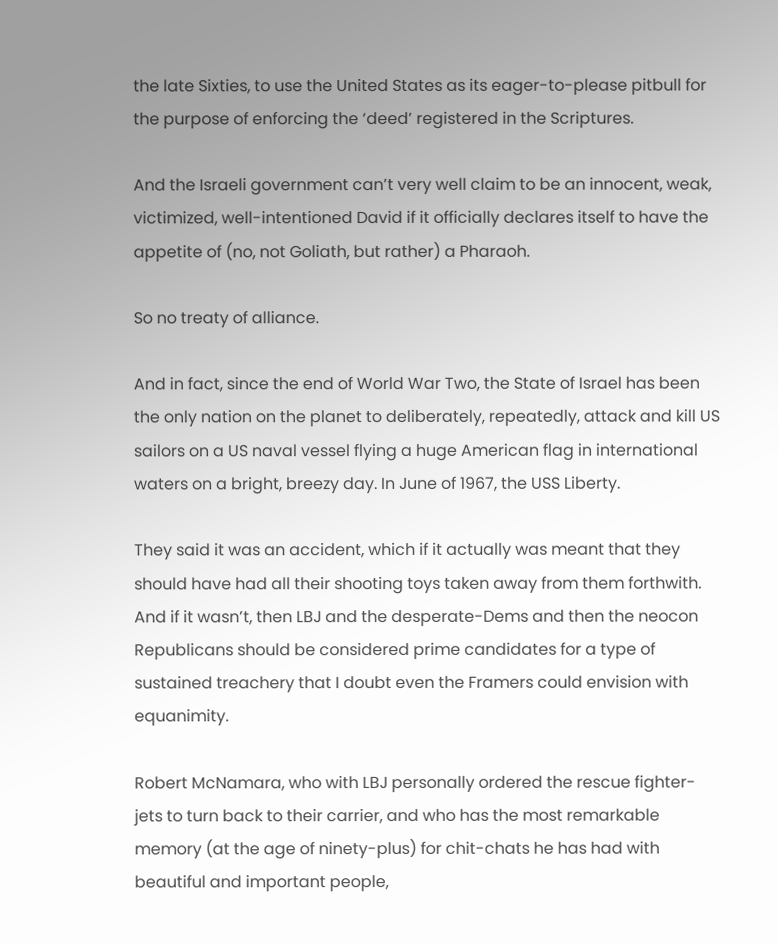the late Sixties, to use the United States as its eager-to-please pitbull for the purpose of enforcing the ‘deed’ registered in the Scriptures.

And the Israeli government can’t very well claim to be an innocent, weak, victimized, well-intentioned David if it officially declares itself to have the appetite of (no, not Goliath, but rather) a Pharaoh.

So no treaty of alliance.

And in fact, since the end of World War Two, the State of Israel has been the only nation on the planet to deliberately, repeatedly, attack and kill US sailors on a US naval vessel flying a huge American flag in international waters on a bright, breezy day. In June of 1967, the USS Liberty.

They said it was an accident, which if it actually was meant that they should have had all their shooting toys taken away from them forthwith. And if it wasn’t, then LBJ and the desperate-Dems and then the neocon Republicans should be considered prime candidates for a type of sustained treachery that I doubt even the Framers could envision with equanimity.

Robert McNamara, who with LBJ personally ordered the rescue fighter-jets to turn back to their carrier, and who has the most remarkable memory (at the age of ninety-plus) for chit-chats he has had with beautiful and important people,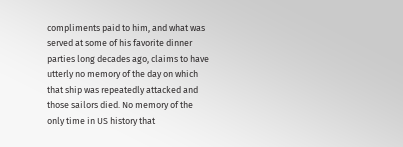compliments paid to him, and what was served at some of his favorite dinner parties long decades ago, claims to have utterly no memory of the day on which that ship was repeatedly attacked and those sailors died. No memory of the only time in US history that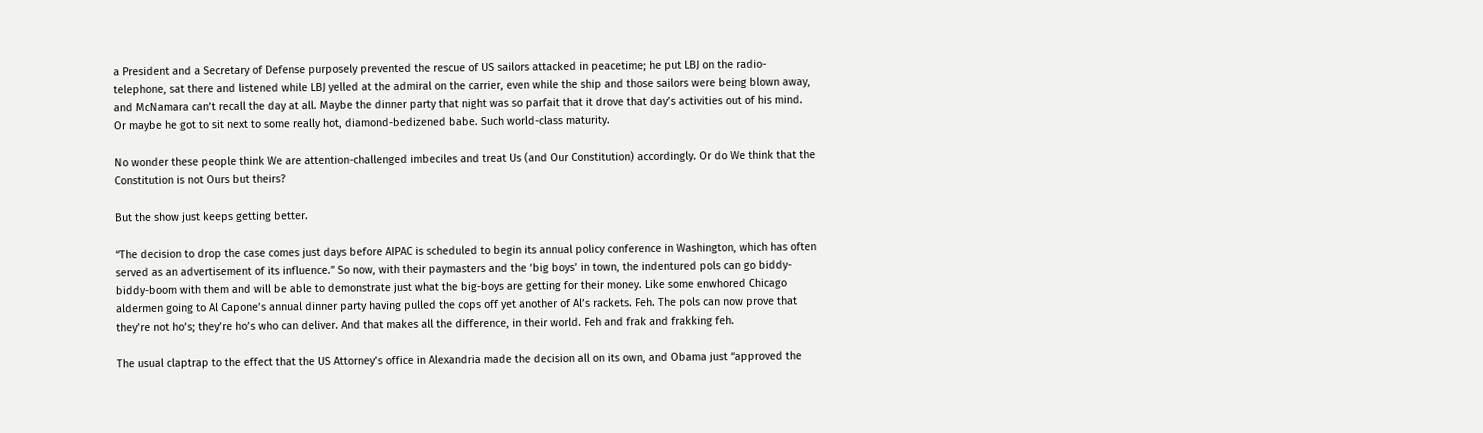a President and a Secretary of Defense purposely prevented the rescue of US sailors attacked in peacetime; he put LBJ on the radio-telephone, sat there and listened while LBJ yelled at the admiral on the carrier, even while the ship and those sailors were being blown away, and McNamara can’t recall the day at all. Maybe the dinner party that night was so parfait that it drove that day’s activities out of his mind. Or maybe he got to sit next to some really hot, diamond-bedizened babe. Such world-class maturity.

No wonder these people think We are attention-challenged imbeciles and treat Us (and Our Constitution) accordingly. Or do We think that the Constitution is not Ours but theirs?

But the show just keeps getting better.

“The decision to drop the case comes just days before AIPAC is scheduled to begin its annual policy conference in Washington, which has often served as an advertisement of its influence.” So now, with their paymasters and the ‘big boys’ in town, the indentured pols can go biddy-biddy-boom with them and will be able to demonstrate just what the big-boys are getting for their money. Like some enwhored Chicago aldermen going to Al Capone’s annual dinner party having pulled the cops off yet another of Al’s rackets. Feh. The pols can now prove that they’re not ho’s; they’re ho’s who can deliver. And that makes all the difference, in their world. Feh and frak and frakking feh.

The usual claptrap to the effect that the US Attorney’s office in Alexandria made the decision all on its own, and Obama just “approved the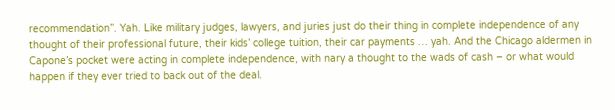recommendation”. Yah. Like military judges, lawyers, and juries just do their thing in complete independence of any thought of their professional future, their kids’ college tuition, their car payments … yah. And the Chicago aldermen in Capone’s pocket were acting in complete independence, with nary a thought to the wads of cash – or what would happen if they ever tried to back out of the deal.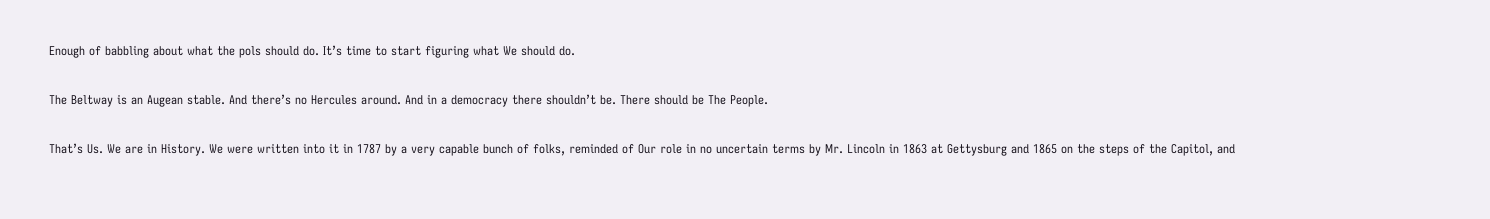Enough of babbling about what the pols should do. It’s time to start figuring what We should do.

The Beltway is an Augean stable. And there’s no Hercules around. And in a democracy there shouldn’t be. There should be The People.

That’s Us. We are in History. We were written into it in 1787 by a very capable bunch of folks, reminded of Our role in no uncertain terms by Mr. Lincoln in 1863 at Gettysburg and 1865 on the steps of the Capitol, and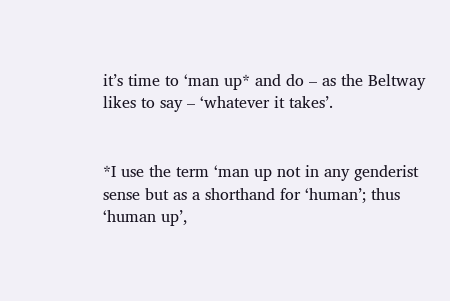it’s time to ‘man up* and do – as the Beltway likes to say – ‘whatever it takes’.


*I use the term ‘man up not in any genderist sense but as a shorthand for ‘human’; thus ‘human up’,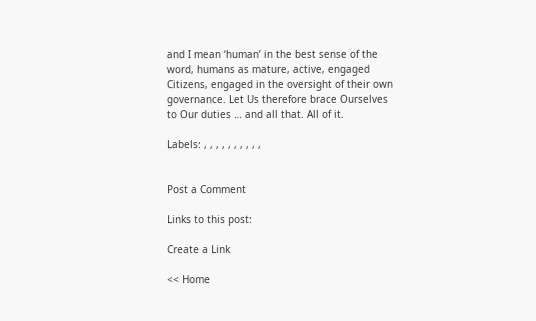and I mean ‘human’ in the best sense of the word, humans as mature, active, engaged Citizens, engaged in the oversight of their own governance. Let Us therefore brace Ourselves to Our duties … and all that. All of it.

Labels: , , , , , , , , , ,


Post a Comment

Links to this post:

Create a Link

<< Home